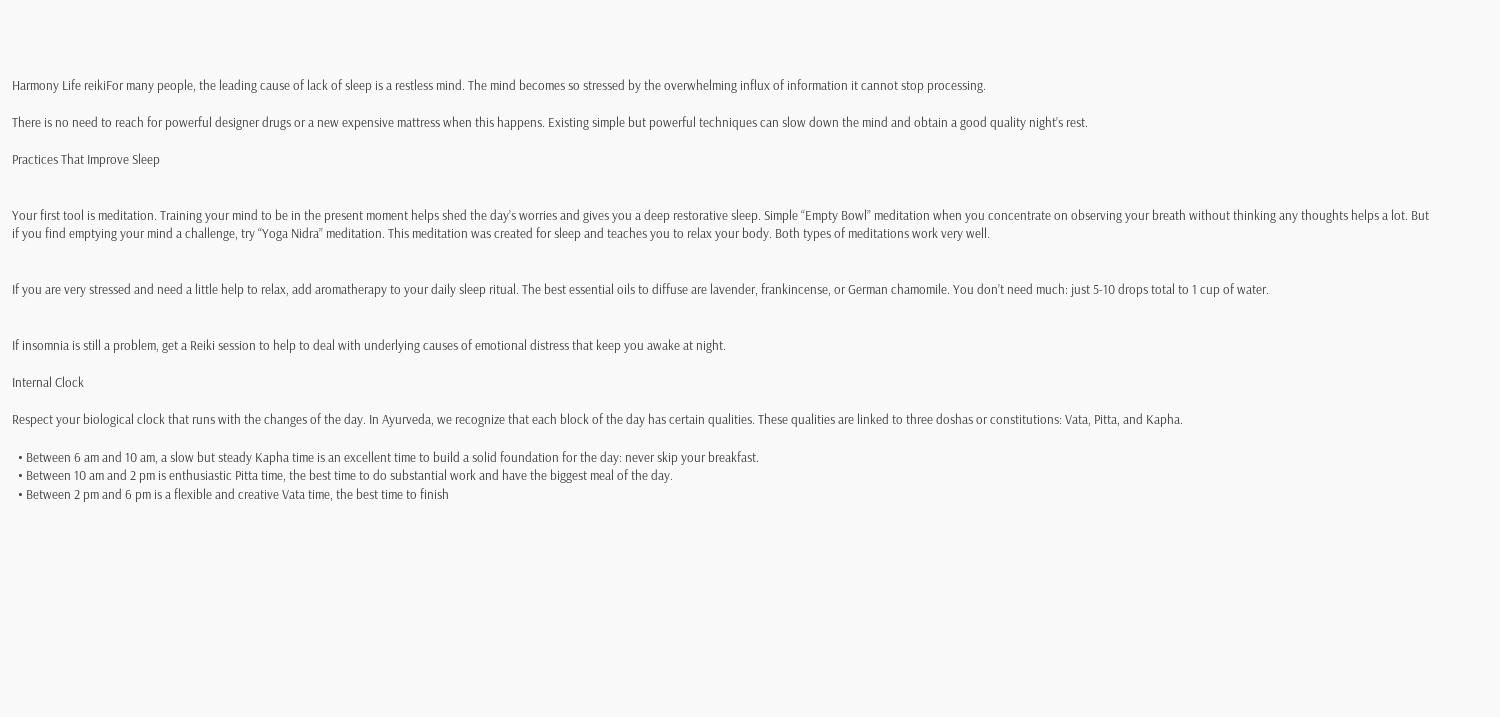Harmony Life reikiFor many people, the leading cause of lack of sleep is a restless mind. The mind becomes so stressed by the overwhelming influx of information it cannot stop processing.

There is no need to reach for powerful designer drugs or a new expensive mattress when this happens. Existing simple but powerful techniques can slow down the mind and obtain a good quality night’s rest.

Practices That Improve Sleep


Your first tool is meditation. Training your mind to be in the present moment helps shed the day’s worries and gives you a deep restorative sleep. Simple “Empty Bowl” meditation when you concentrate on observing your breath without thinking any thoughts helps a lot. But if you find emptying your mind a challenge, try “Yoga Nidra” meditation. This meditation was created for sleep and teaches you to relax your body. Both types of meditations work very well.


If you are very stressed and need a little help to relax, add aromatherapy to your daily sleep ritual. The best essential oils to diffuse are lavender, frankincense, or German chamomile. You don’t need much: just 5-10 drops total to 1 cup of water.


If insomnia is still a problem, get a Reiki session to help to deal with underlying causes of emotional distress that keep you awake at night.

Internal Clock

Respect your biological clock that runs with the changes of the day. In Ayurveda, we recognize that each block of the day has certain qualities. These qualities are linked to three doshas or constitutions: Vata, Pitta, and Kapha.

  • Between 6 am and 10 am, a slow but steady Kapha time is an excellent time to build a solid foundation for the day: never skip your breakfast.
  • Between 10 am and 2 pm is enthusiastic Pitta time, the best time to do substantial work and have the biggest meal of the day.
  • Between 2 pm and 6 pm is a flexible and creative Vata time, the best time to finish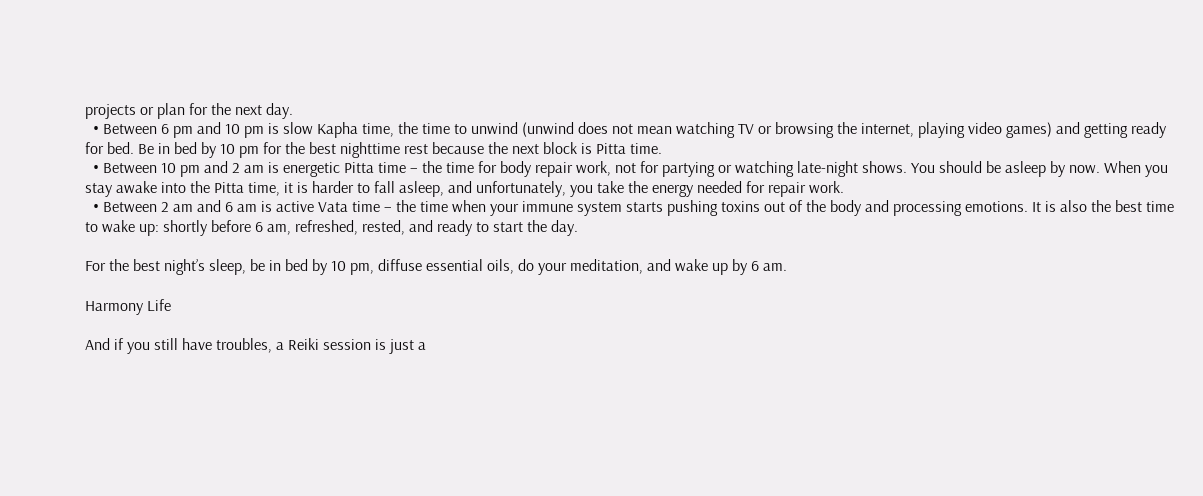projects or plan for the next day.
  • Between 6 pm and 10 pm is slow Kapha time, the time to unwind (unwind does not mean watching TV or browsing the internet, playing video games) and getting ready for bed. Be in bed by 10 pm for the best nighttime rest because the next block is Pitta time.
  • Between 10 pm and 2 am is energetic Pitta time – the time for body repair work, not for partying or watching late-night shows. You should be asleep by now. When you stay awake into the Pitta time, it is harder to fall asleep, and unfortunately, you take the energy needed for repair work.
  • Between 2 am and 6 am is active Vata time – the time when your immune system starts pushing toxins out of the body and processing emotions. It is also the best time to wake up: shortly before 6 am, refreshed, rested, and ready to start the day.

For the best night’s sleep, be in bed by 10 pm, diffuse essential oils, do your meditation, and wake up by 6 am.

Harmony Life

And if you still have troubles, a Reiki session is just a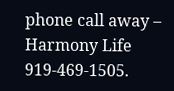phone call away – Harmony Life 919-469-1505.